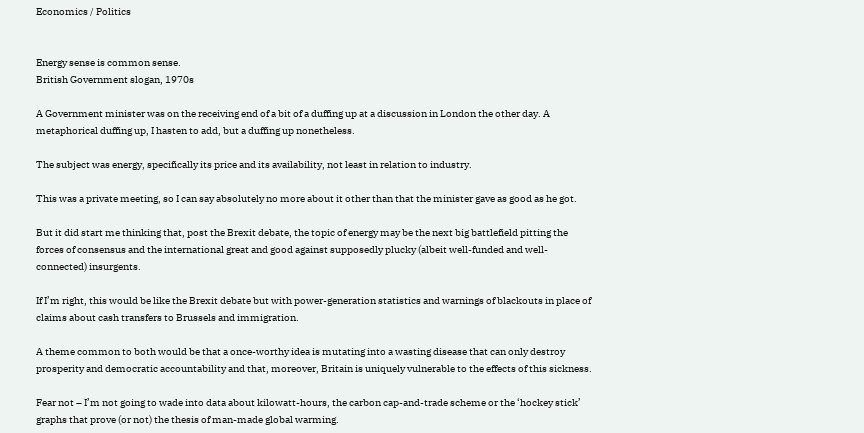Economics / Politics


Energy sense is common sense.
British Government slogan, 1970s

A Government minister was on the receiving end of a bit of a duffing up at a discussion in London the other day. A metaphorical duffing up, I hasten to add, but a duffing up nonetheless.

The subject was energy, specifically its price and its availability, not least in relation to industry.

This was a private meeting, so I can say absolutely no more about it other than that the minister gave as good as he got.

But it did start me thinking that, post the Brexit debate, the topic of energy may be the next big battlefield pitting the forces of consensus and the international great and good against supposedly plucky (albeit well-funded and well-connected) insurgents.

If I’m right, this would be like the Brexit debate but with power-generation statistics and warnings of blackouts in place of claims about cash transfers to Brussels and immigration.

A theme common to both would be that a once-worthy idea is mutating into a wasting disease that can only destroy prosperity and democratic accountability and that, moreover, Britain is uniquely vulnerable to the effects of this sickness.

Fear not – I’m not going to wade into data about kilowatt-hours, the carbon cap-and-trade scheme or the ‘hockey stick’ graphs that prove (or not) the thesis of man-made global warming.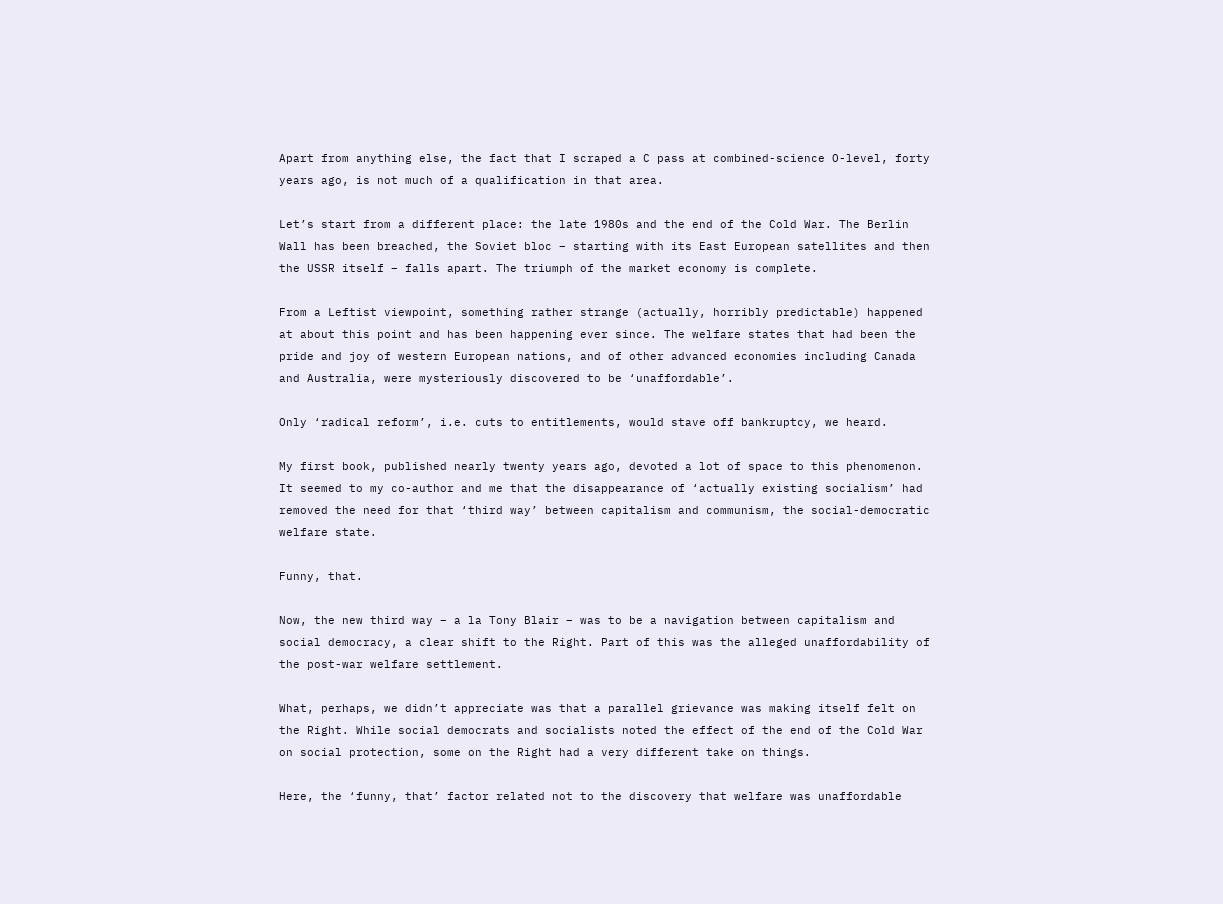Apart from anything else, the fact that I scraped a C pass at combined-science O-level, forty years ago, is not much of a qualification in that area.

Let’s start from a different place: the late 1980s and the end of the Cold War. The Berlin Wall has been breached, the Soviet bloc – starting with its East European satellites and then the USSR itself – falls apart. The triumph of the market economy is complete.

From a Leftist viewpoint, something rather strange (actually, horribly predictable) happened at about this point and has been happening ever since. The welfare states that had been the pride and joy of western European nations, and of other advanced economies including Canada and Australia, were mysteriously discovered to be ‘unaffordable’.

Only ‘radical reform’, i.e. cuts to entitlements, would stave off bankruptcy, we heard.

My first book, published nearly twenty years ago, devoted a lot of space to this phenomenon. It seemed to my co-author and me that the disappearance of ‘actually existing socialism’ had removed the need for that ‘third way’ between capitalism and communism, the social-democratic welfare state.

Funny, that.

Now, the new third way – a la Tony Blair – was to be a navigation between capitalism and social democracy, a clear shift to the Right. Part of this was the alleged unaffordability of the post-war welfare settlement.

What, perhaps, we didn’t appreciate was that a parallel grievance was making itself felt on the Right. While social democrats and socialists noted the effect of the end of the Cold War on social protection, some on the Right had a very different take on things.

Here, the ‘funny, that’ factor related not to the discovery that welfare was unaffordable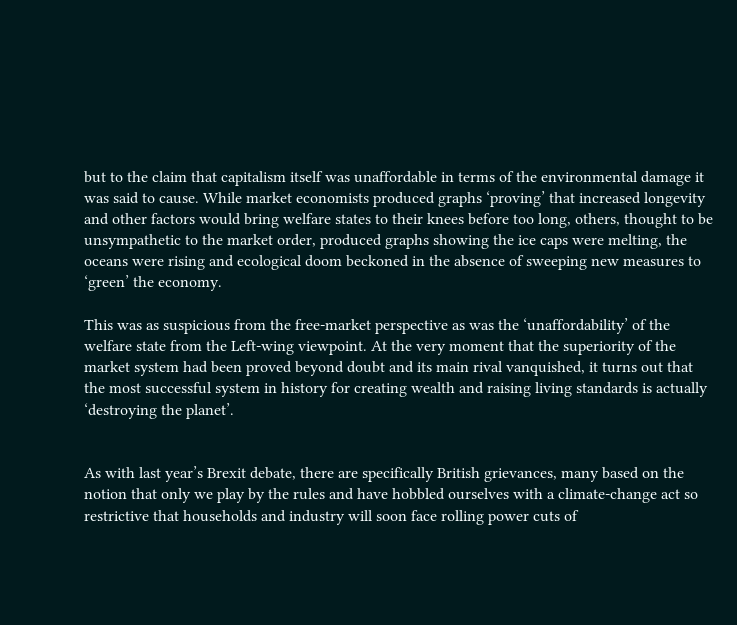but to the claim that capitalism itself was unaffordable in terms of the environmental damage it was said to cause. While market economists produced graphs ‘proving’ that increased longevity and other factors would bring welfare states to their knees before too long, others, thought to be unsympathetic to the market order, produced graphs showing the ice caps were melting, the oceans were rising and ecological doom beckoned in the absence of sweeping new measures to ‘green’ the economy.

This was as suspicious from the free-market perspective as was the ‘unaffordability’ of the welfare state from the Left-wing viewpoint. At the very moment that the superiority of the market system had been proved beyond doubt and its main rival vanquished, it turns out that the most successful system in history for creating wealth and raising living standards is actually ‘destroying the planet’.


As with last year’s Brexit debate, there are specifically British grievances, many based on the notion that only we play by the rules and have hobbled ourselves with a climate-change act so restrictive that households and industry will soon face rolling power cuts of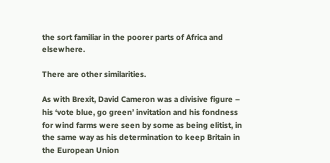the sort familiar in the poorer parts of Africa and elsewhere.

There are other similarities.

As with Brexit, David Cameron was a divisive figure – his ‘vote blue, go green’ invitation and his fondness for wind farms were seen by some as being elitist, in the same way as his determination to keep Britain in the European Union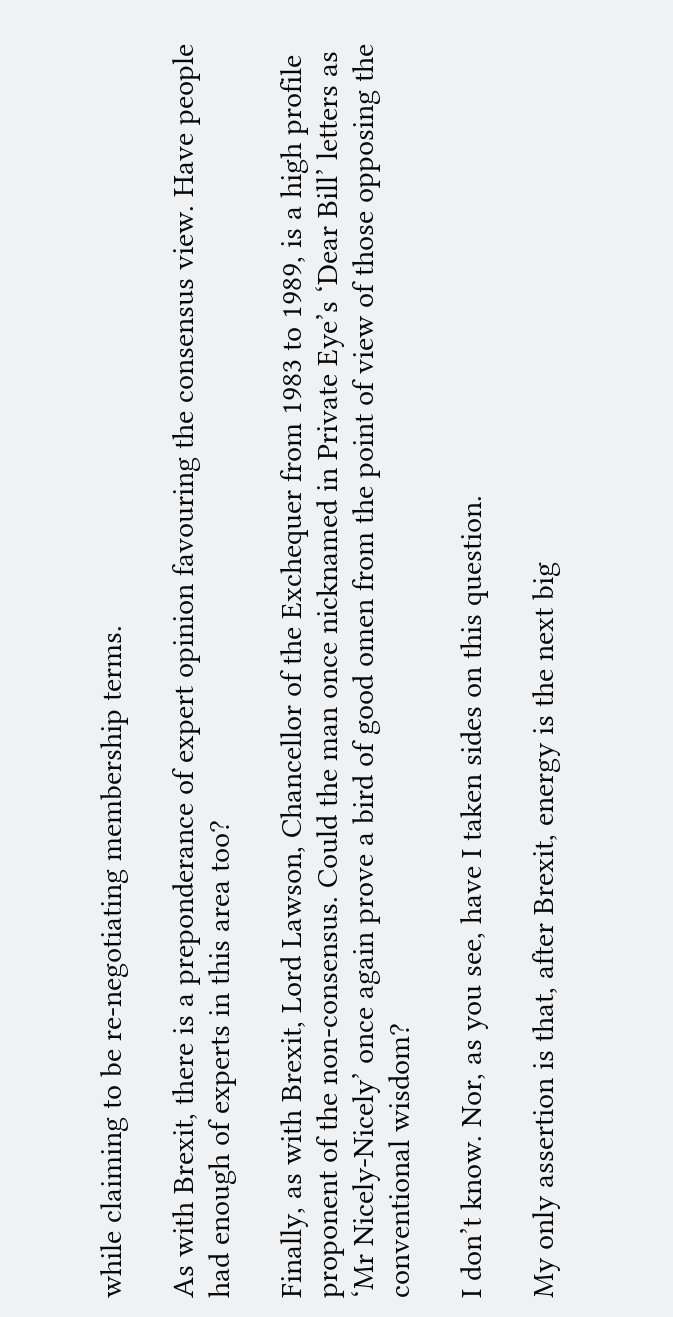while claiming to be re-negotiating membership terms.

As with Brexit, there is a preponderance of expert opinion favouring the consensus view. Have people had enough of experts in this area too?

Finally, as with Brexit, Lord Lawson, Chancellor of the Exchequer from 1983 to 1989, is a high profile proponent of the non-consensus. Could the man once nicknamed in Private Eye’s ‘Dear Bill’ letters as ‘Mr Nicely-Nicely’ once again prove a bird of good omen from the point of view of those opposing the conventional wisdom?

I don’t know. Nor, as you see, have I taken sides on this question.

My only assertion is that, after Brexit, energy is the next big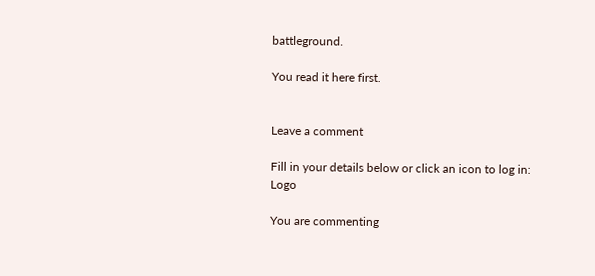battleground.

You read it here first.


Leave a comment

Fill in your details below or click an icon to log in: Logo

You are commenting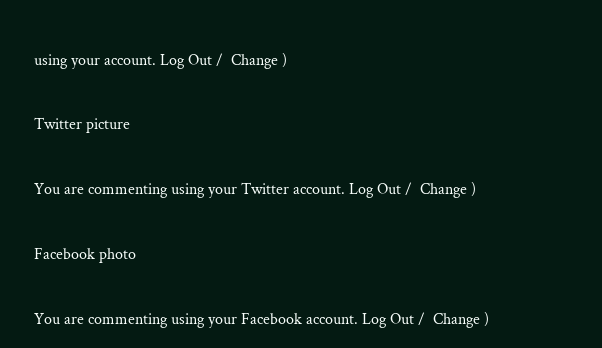using your account. Log Out /  Change )

Twitter picture

You are commenting using your Twitter account. Log Out /  Change )

Facebook photo

You are commenting using your Facebook account. Log Out /  Change )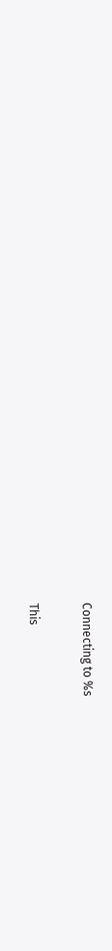Connecting to %s

This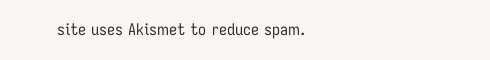site uses Akismet to reduce spam.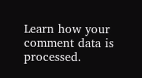Learn how your comment data is processed.